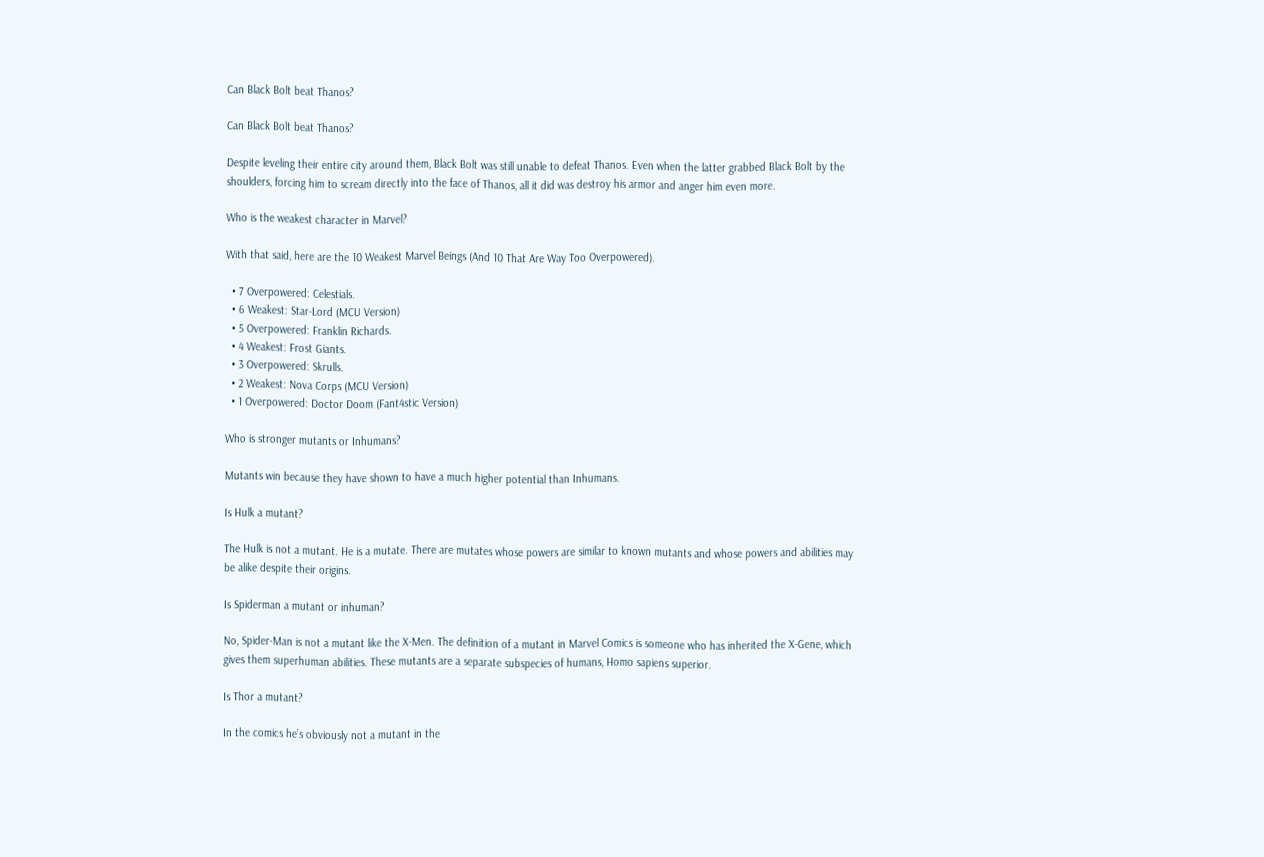Can Black Bolt beat Thanos?

Can Black Bolt beat Thanos?

Despite leveling their entire city around them, Black Bolt was still unable to defeat Thanos. Even when the latter grabbed Black Bolt by the shoulders, forcing him to scream directly into the face of Thanos, all it did was destroy his armor and anger him even more.

Who is the weakest character in Marvel?

With that said, here are the 10 Weakest Marvel Beings (And 10 That Are Way Too Overpowered).

  • 7 Overpowered: Celestials.
  • 6 Weakest: Star-Lord (MCU Version)
  • 5 Overpowered: Franklin Richards.
  • 4 Weakest: Frost Giants.
  • 3 Overpowered: Skrulls.
  • 2 Weakest: Nova Corps (MCU Version)
  • 1 Overpowered: Doctor Doom (Fant4stic Version)

Who is stronger mutants or Inhumans?

Mutants win because they have shown to have a much higher potential than Inhumans.

Is Hulk a mutant?

The Hulk is not a mutant. He is a mutate. There are mutates whose powers are similar to known mutants and whose powers and abilities may be alike despite their origins.

Is Spiderman a mutant or inhuman?

No, Spider-Man is not a mutant like the X-Men. The definition of a mutant in Marvel Comics is someone who has inherited the X-Gene, which gives them superhuman abilities. These mutants are a separate subspecies of humans, Homo sapiens superior.

Is Thor a mutant?

In the comics he’s obviously not a mutant in the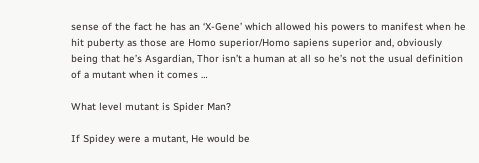sense of the fact he has an ‘X-Gene’ which allowed his powers to manifest when he hit puberty as those are Homo superior/Homo sapiens superior and, obviously being that he’s Asgardian, Thor isn’t a human at all so he’s not the usual definition of a mutant when it comes …

What level mutant is Spider Man?

If Spidey were a mutant, He would be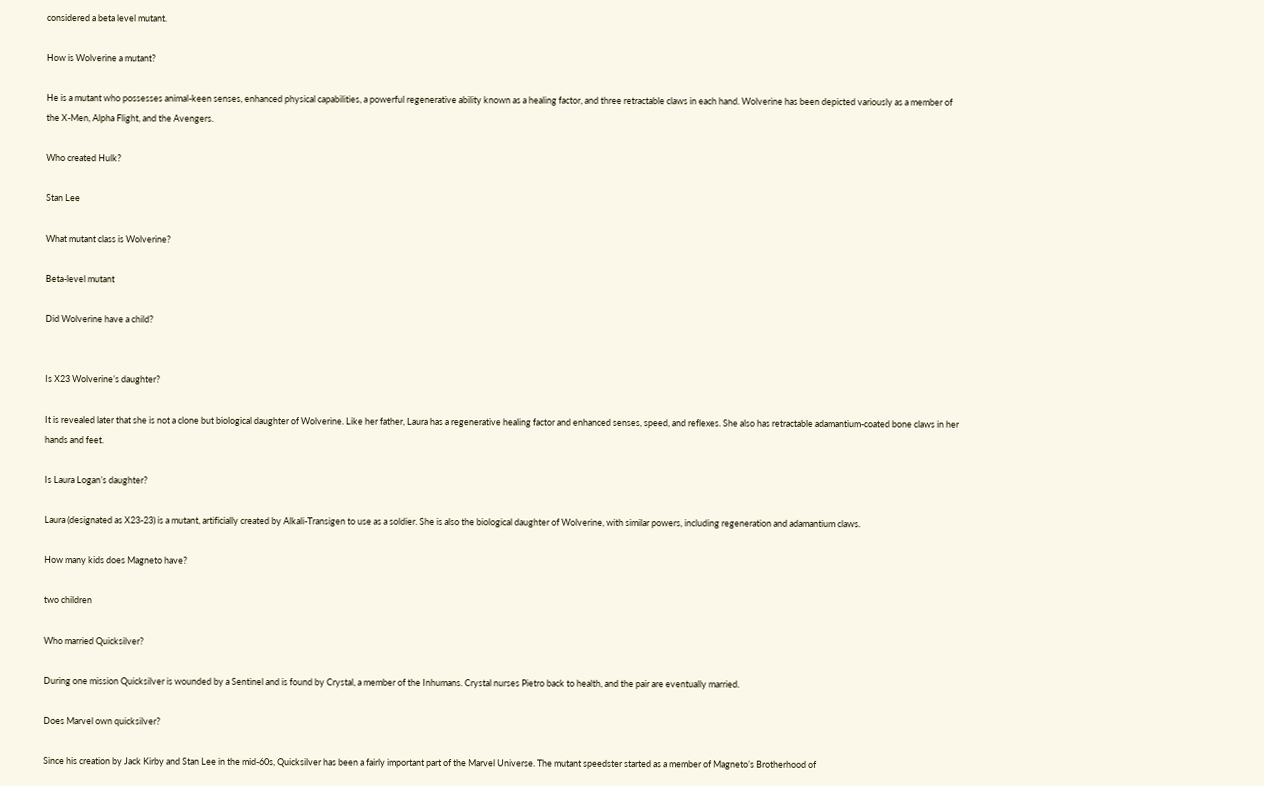considered a beta level mutant.

How is Wolverine a mutant?

He is a mutant who possesses animal-keen senses, enhanced physical capabilities, a powerful regenerative ability known as a healing factor, and three retractable claws in each hand. Wolverine has been depicted variously as a member of the X-Men, Alpha Flight, and the Avengers.

Who created Hulk?

Stan Lee

What mutant class is Wolverine?

Beta-level mutant

Did Wolverine have a child?


Is X23 Wolverine’s daughter?

It is revealed later that she is not a clone but biological daughter of Wolverine. Like her father, Laura has a regenerative healing factor and enhanced senses, speed, and reflexes. She also has retractable adamantium-coated bone claws in her hands and feet.

Is Laura Logan’s daughter?

Laura (designated as X23-23) is a mutant, artificially created by Alkali-Transigen to use as a soldier. She is also the biological daughter of Wolverine, with similar powers, including regeneration and adamantium claws.

How many kids does Magneto have?

two children

Who married Quicksilver?

During one mission Quicksilver is wounded by a Sentinel and is found by Crystal, a member of the Inhumans. Crystal nurses Pietro back to health, and the pair are eventually married.

Does Marvel own quicksilver?

Since his creation by Jack Kirby and Stan Lee in the mid-60s, Quicksilver has been a fairly important part of the Marvel Universe. The mutant speedster started as a member of Magneto’s Brotherhood of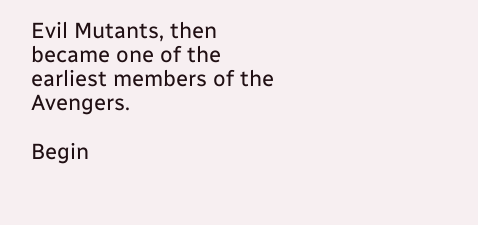Evil Mutants, then became one of the earliest members of the Avengers.

Begin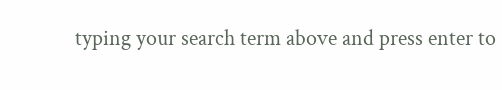typing your search term above and press enter to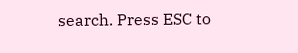search. Press ESC to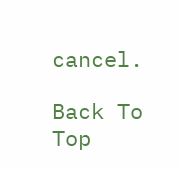cancel.

Back To Top